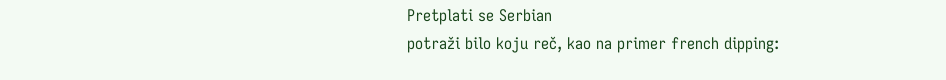Pretplati se Serbian
potraži bilo koju reč, kao na primer french dipping: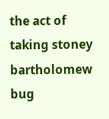the act of taking stoney bartholomew bug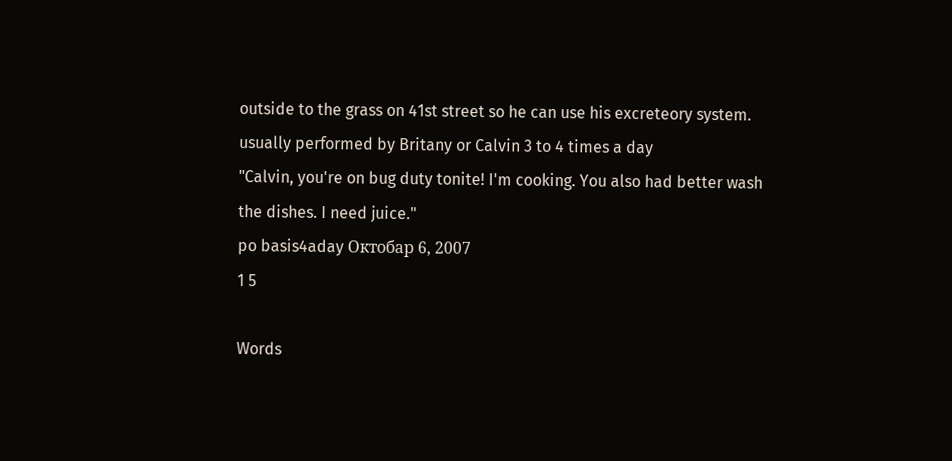outside to the grass on 41st street so he can use his excreteory system. usually performed by Britany or Calvin 3 to 4 times a day
"Calvin, you're on bug duty tonite! I'm cooking. You also had better wash the dishes. I need juice."
po basis4aday Октобар 6, 2007
1 5

Words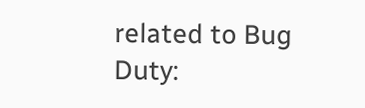related to Bug Duty: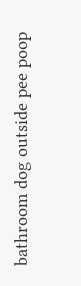bathroom dog outside pee poop